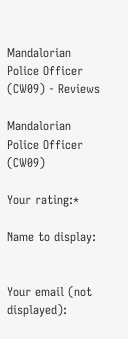Mandalorian Police Officer (CW09) - Reviews

Mandalorian Police Officer (CW09)

Your rating:*

Name to display:


Your email (not displayed):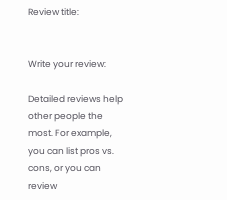Review title:


Write your review:

Detailed reviews help other people the most. For example, you can list pros vs. cons, or you can review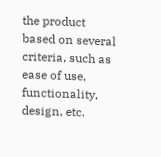the product based on several criteria, such as ease of use, functionality, design, etc.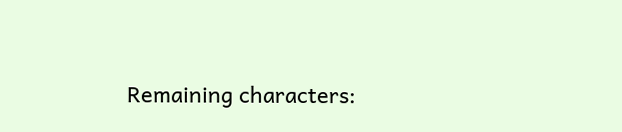Remaining characters: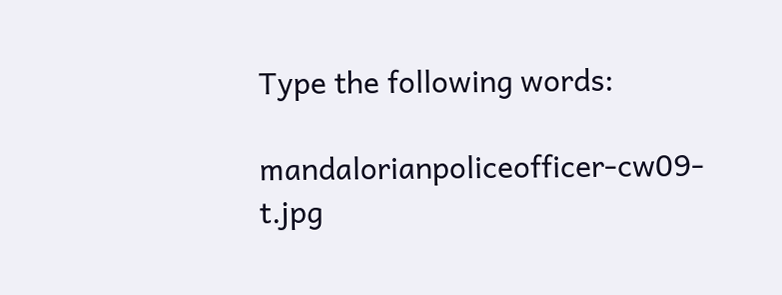Type the following words:

mandalorianpoliceofficer-cw09-t.jpg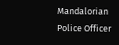Mandalorian Police Officer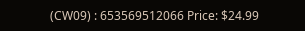(CW09) : 653569512066 Price: $24.99